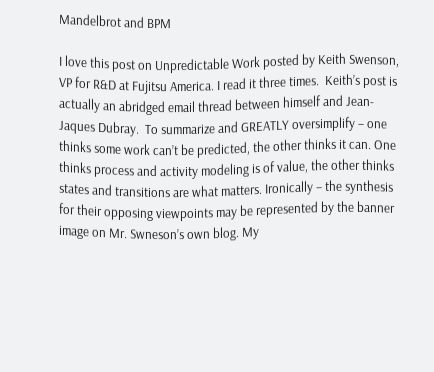Mandelbrot and BPM

I love this post on Unpredictable Work posted by Keith Swenson, VP for R&D at Fujitsu America. I read it three times.  Keith’s post is actually an abridged email thread between himself and Jean-Jaques Dubray.  To summarize and GREATLY oversimplify – one thinks some work can’t be predicted, the other thinks it can. One thinks process and activity modeling is of value, the other thinks states and transitions are what matters. Ironically – the synthesis for their opposing viewpoints may be represented by the banner image on Mr. Swneson’s own blog. My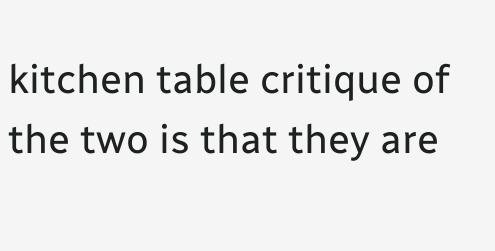kitchen table critique of the two is that they are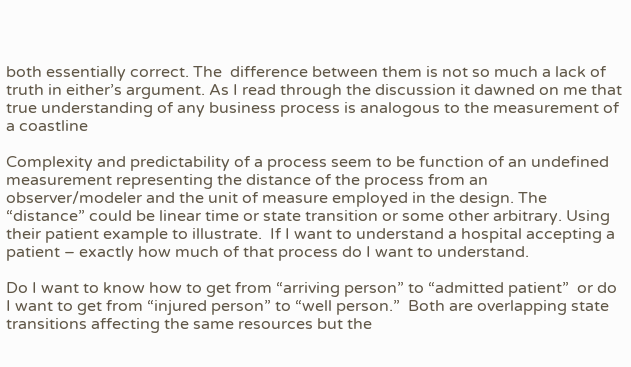both essentially correct. The  difference between them is not so much a lack of truth in either’s argument. As I read through the discussion it dawned on me that true understanding of any business process is analogous to the measurement of a coastline

Complexity and predictability of a process seem to be function of an undefined measurement representing the distance of the process from an observer/modeler and the unit of measure employed in the design. The “distance” could be linear time or state transition or some other arbitrary. Using their patient example to illustrate.  If I want to understand a hospital accepting a patient – exactly how much of that process do I want to understand.

Do I want to know how to get from “arriving person” to “admitted patient”  or do I want to get from “injured person” to “well person.”  Both are overlapping state transitions affecting the same resources but the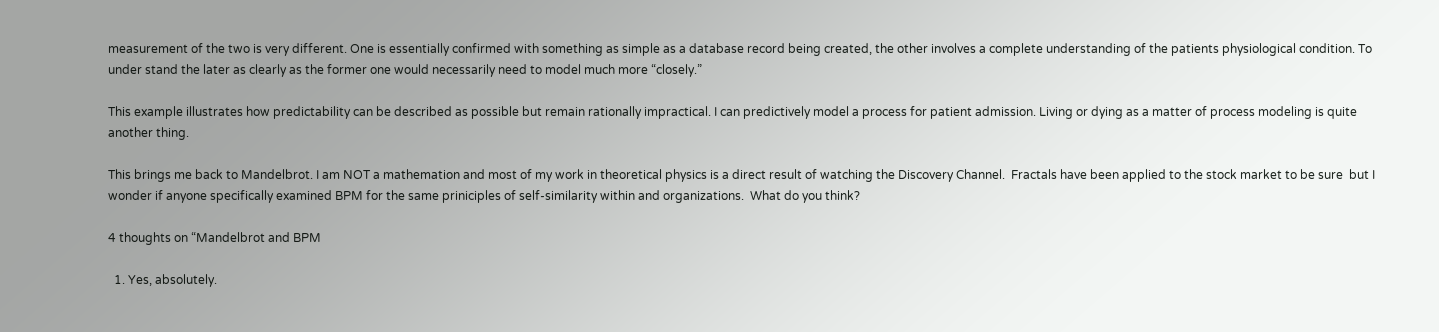measurement of the two is very different. One is essentially confirmed with something as simple as a database record being created, the other involves a complete understanding of the patients physiological condition. To under stand the later as clearly as the former one would necessarily need to model much more “closely.”

This example illustrates how predictability can be described as possible but remain rationally impractical. I can predictively model a process for patient admission. Living or dying as a matter of process modeling is quite another thing.

This brings me back to Mandelbrot. I am NOT a mathemation and most of my work in theoretical physics is a direct result of watching the Discovery Channel.  Fractals have been applied to the stock market to be sure  but I wonder if anyone specifically examined BPM for the same priniciples of self-similarity within and organizations.  What do you think?

4 thoughts on “Mandelbrot and BPM

  1. Yes, absolutely.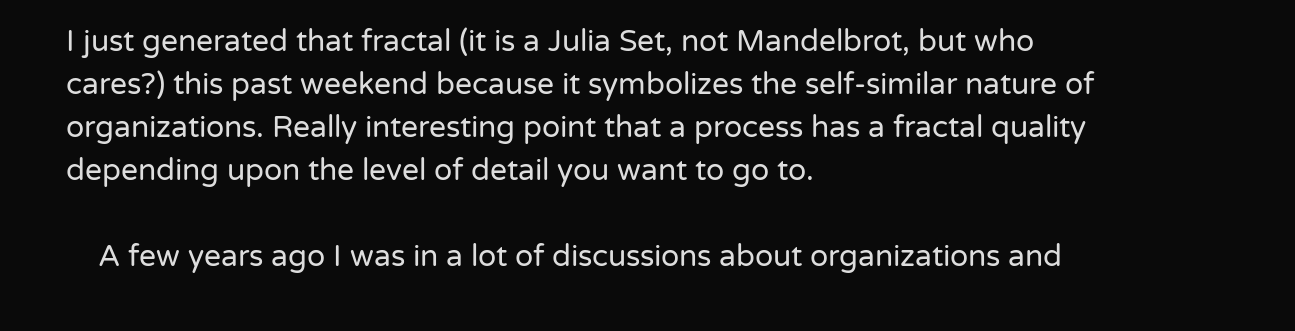I just generated that fractal (it is a Julia Set, not Mandelbrot, but who cares?) this past weekend because it symbolizes the self-similar nature of organizations. Really interesting point that a process has a fractal quality depending upon the level of detail you want to go to.

    A few years ago I was in a lot of discussions about organizations and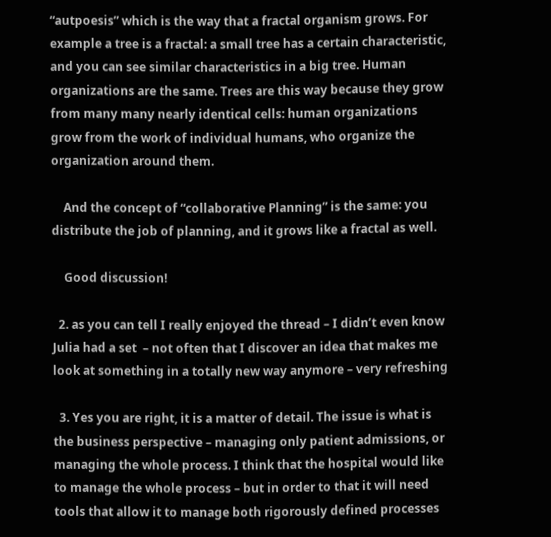“autpoesis” which is the way that a fractal organism grows. For example a tree is a fractal: a small tree has a certain characteristic, and you can see similar characteristics in a big tree. Human organizations are the same. Trees are this way because they grow from many many nearly identical cells: human organizations grow from the work of individual humans, who organize the organization around them.

    And the concept of “collaborative Planning” is the same: you distribute the job of planning, and it grows like a fractal as well.

    Good discussion!

  2. as you can tell I really enjoyed the thread – I didn’t even know Julia had a set  – not often that I discover an idea that makes me look at something in a totally new way anymore – very refreshing

  3. Yes you are right, it is a matter of detail. The issue is what is the business perspective – managing only patient admissions, or managing the whole process. I think that the hospital would like to manage the whole process – but in order to that it will need tools that allow it to manage both rigorously defined processes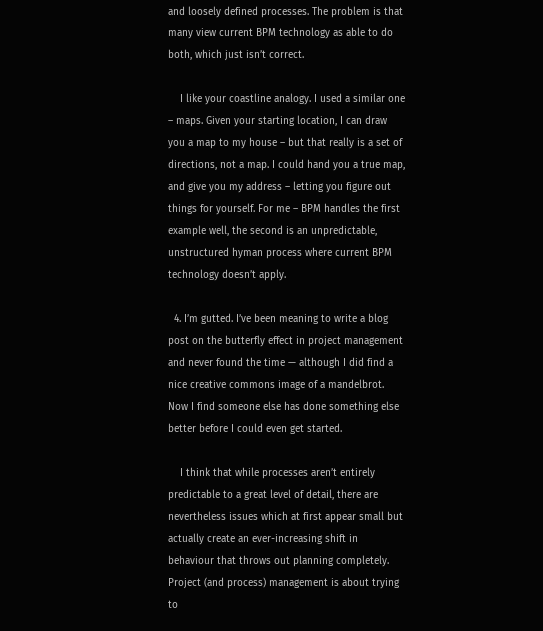and loosely defined processes. The problem is that many view current BPM technology as able to do both, which just isn’t correct.

    I like your coastline analogy. I used a similar one – maps. Given your starting location, I can draw you a map to my house – but that really is a set of directions, not a map. I could hand you a true map, and give you my address – letting you figure out things for yourself. For me – BPM handles the first example well, the second is an unpredictable, unstructured hyman process where current BPM technology doesn’t apply.

  4. I’m gutted. I’ve been meaning to write a blog post on the butterfly effect in project management and never found the time — although I did find a nice creative commons image of a mandelbrot. Now I find someone else has done something else better before I could even get started.

    I think that while processes aren’t entirely predictable to a great level of detail, there are nevertheless issues which at first appear small but actually create an ever-increasing shift in behaviour that throws out planning completely. Project (and process) management is about trying to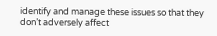identify and manage these issues so that they don’t adversely affect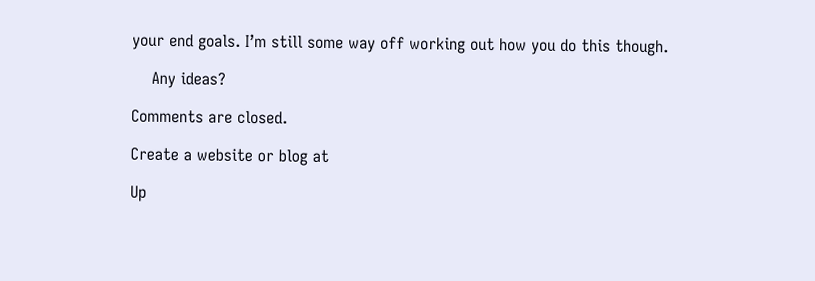your end goals. I’m still some way off working out how you do this though.

    Any ideas?

Comments are closed.

Create a website or blog at

Up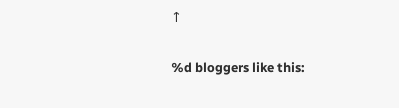↑

%d bloggers like this: